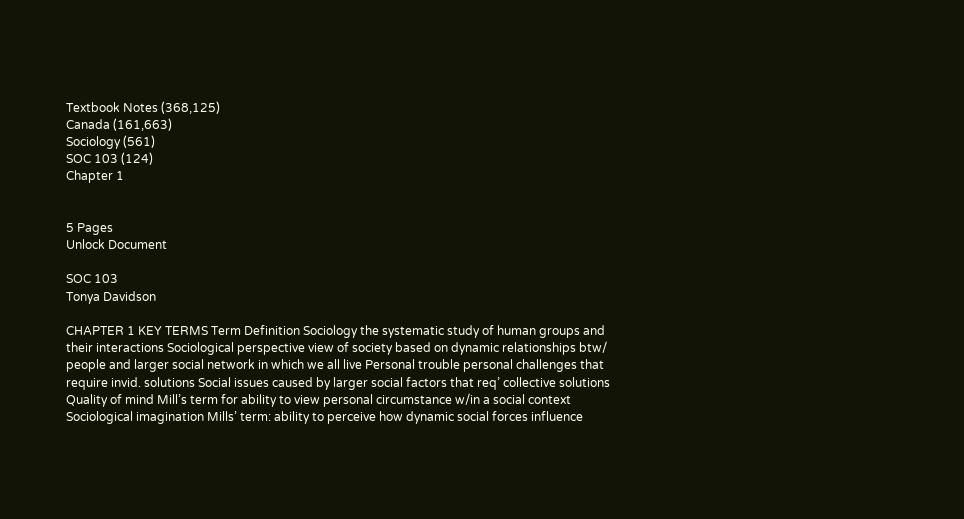Textbook Notes (368,125)
Canada (161,663)
Sociology (561)
SOC 103 (124)
Chapter 1


5 Pages
Unlock Document

SOC 103
Tonya Davidson

CHAPTER 1 KEY TERMS Term Definition Sociology the systematic study of human groups and their interactions Sociological perspective view of society based on dynamic relationships btw/ people and larger social network in which we all live Personal trouble personal challenges that require invid. solutions Social issues caused by larger social factors that req’ collective solutions Quality of mind Mill’s term for ability to view personal circumstance w/in a social context Sociological imagination Mills’ term: ability to perceive how dynamic social forces influence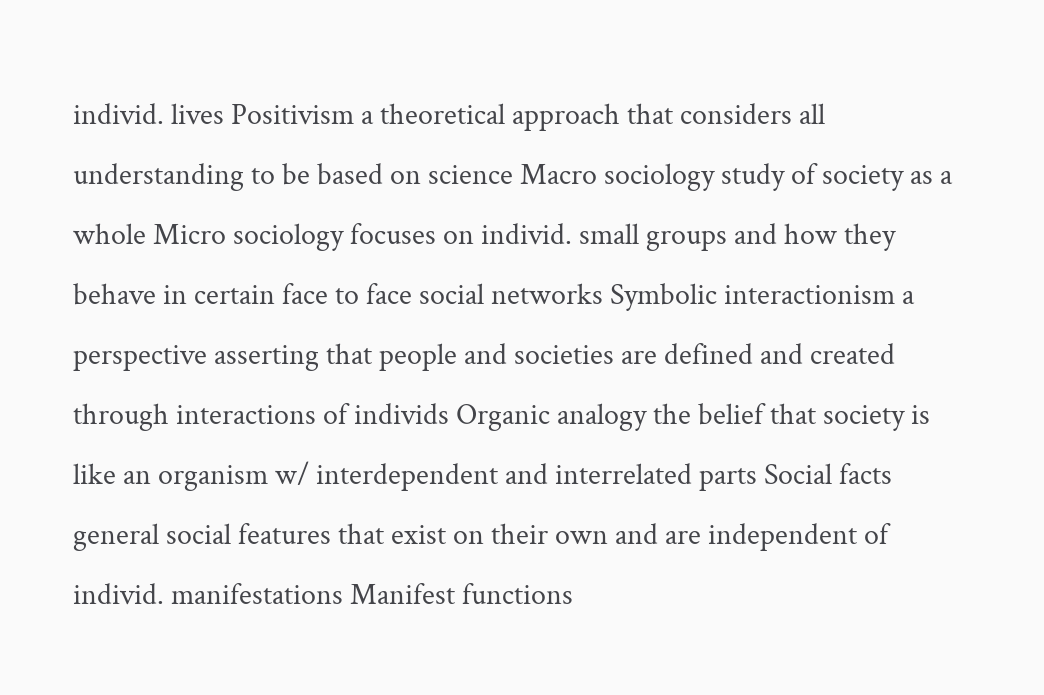individ. lives Positivism a theoretical approach that considers all understanding to be based on science Macro sociology study of society as a whole Micro sociology focuses on individ. small groups and how they behave in certain face to face social networks Symbolic interactionism a perspective asserting that people and societies are defined and created through interactions of individs Organic analogy the belief that society is like an organism w/ interdependent and interrelated parts Social facts general social features that exist on their own and are independent of individ. manifestations Manifest functions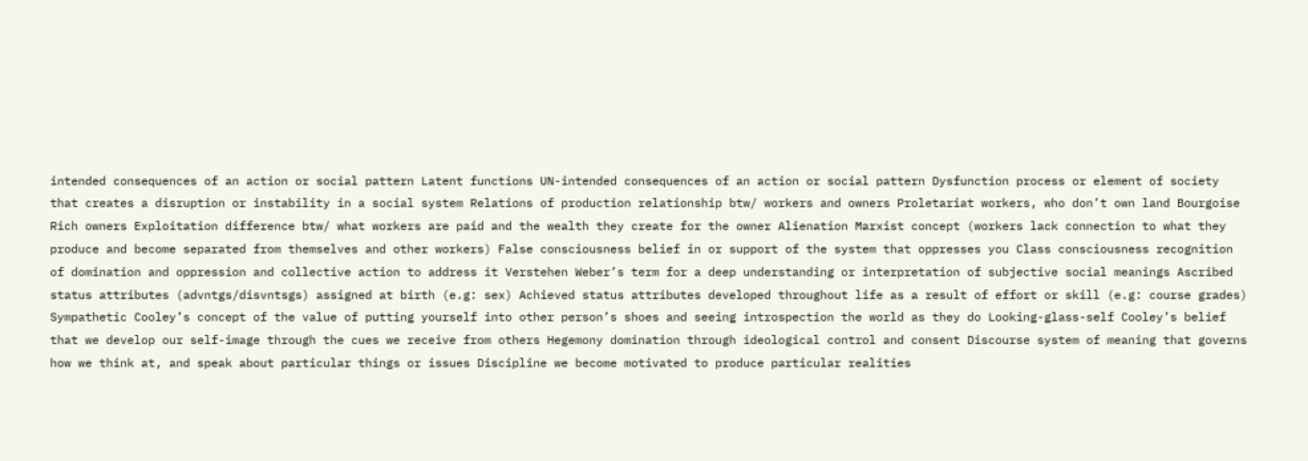intended consequences of an action or social pattern Latent functions UN-intended consequences of an action or social pattern Dysfunction process or element of society that creates a disruption or instability in a social system Relations of production relationship btw/ workers and owners Proletariat workers, who don’t own land Bourgoise Rich owners Exploitation difference btw/ what workers are paid and the wealth they create for the owner Alienation Marxist concept (workers lack connection to what they produce and become separated from themselves and other workers) False consciousness belief in or support of the system that oppresses you Class consciousness recognition of domination and oppression and collective action to address it Verstehen Weber’s term for a deep understanding or interpretation of subjective social meanings Ascribed status attributes (advntgs/disvntsgs) assigned at birth (e.g: sex) Achieved status attributes developed throughout life as a result of effort or skill (e.g: course grades) Sympathetic Cooley’s concept of the value of putting yourself into other person’s shoes and seeing introspection the world as they do Looking-glass-self Cooley’s belief that we develop our self-image through the cues we receive from others Hegemony domination through ideological control and consent Discourse system of meaning that governs how we think at, and speak about particular things or issues Discipline we become motivated to produce particular realities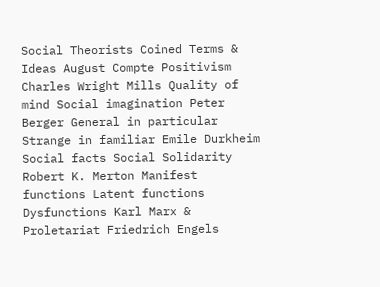Social Theorists Coined Terms & Ideas August Compte Positivism Charles Wright Mills Quality of mind Social imagination Peter Berger General in particular Strange in familiar Emile Durkheim Social facts Social Solidarity Robert K. Merton Manifest functions Latent functions Dysfunctions Karl Marx & Proletariat Friedrich Engels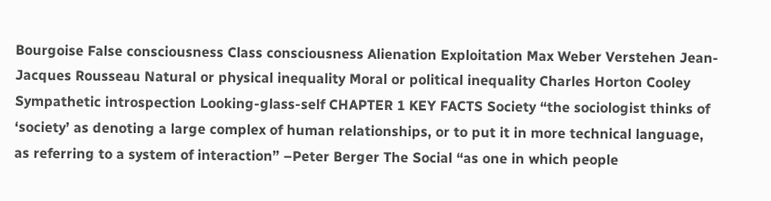Bourgoise False consciousness Class consciousness Alienation Exploitation Max Weber Verstehen Jean-Jacques Rousseau Natural or physical inequality Moral or political inequality Charles Horton Cooley Sympathetic introspection Looking-glass-self CHAPTER 1 KEY FACTS Society “the sociologist thinks of ‘society’ as denoting a large complex of human relationships, or to put it in more technical language, as referring to a system of interaction” –Peter Berger The Social “as one in which people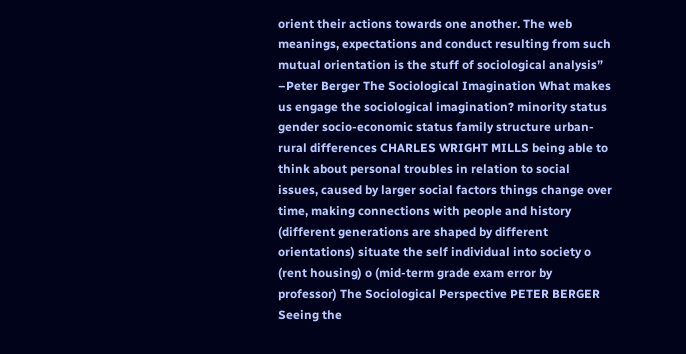orient their actions towards one another. The web meanings, expectations and conduct resulting from such mutual orientation is the stuff of sociological analysis” –Peter Berger The Sociological Imagination What makes us engage the sociological imagination? minority status gender socio-economic status family structure urban-rural differences CHARLES WRIGHT MILLS being able to think about personal troubles in relation to social issues, caused by larger social factors things change over time, making connections with people and history (different generations are shaped by different orientations) situate the self individual into society o (rent housing) o (mid-term grade exam error by professor) The Sociological Perspective PETER BERGER Seeing the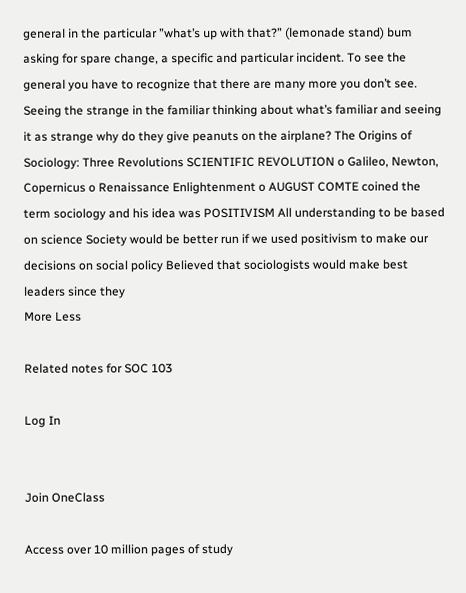general in the particular ”what’s up with that?” (lemonade stand) bum asking for spare change, a specific and particular incident. To see the general you have to recognize that there are many more you don’t see. Seeing the strange in the familiar thinking about what’s familiar and seeing it as strange why do they give peanuts on the airplane? The Origins of Sociology: Three Revolutions SCIENTIFIC REVOLUTION o Galileo, Newton, Copernicus o Renaissance Enlightenment o AUGUST COMTE coined the term sociology and his idea was POSITIVISM All understanding to be based on science Society would be better run if we used positivism to make our decisions on social policy Believed that sociologists would make best leaders since they
More Less

Related notes for SOC 103

Log In


Join OneClass

Access over 10 million pages of study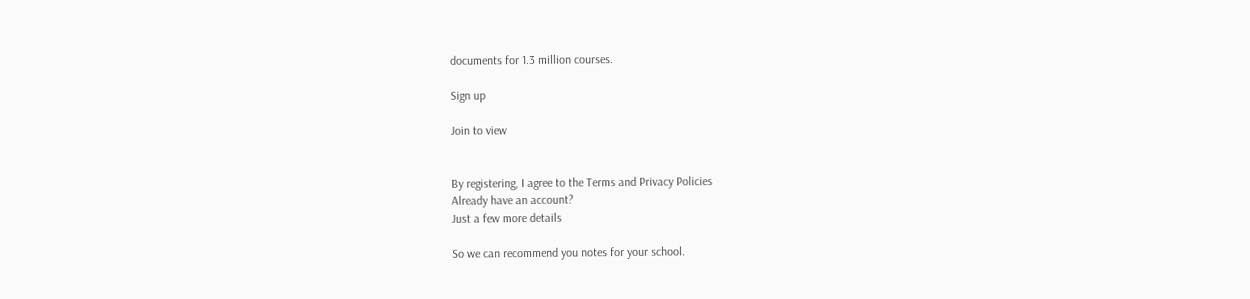documents for 1.3 million courses.

Sign up

Join to view


By registering, I agree to the Terms and Privacy Policies
Already have an account?
Just a few more details

So we can recommend you notes for your school.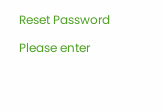Reset Password

Please enter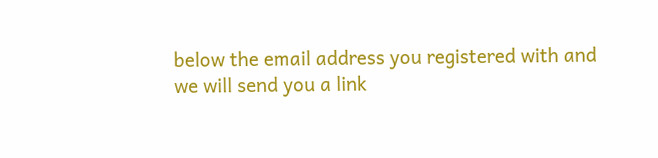below the email address you registered with and we will send you a link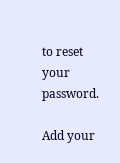to reset your password.

Add your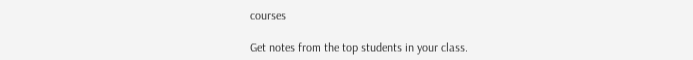courses

Get notes from the top students in your class.